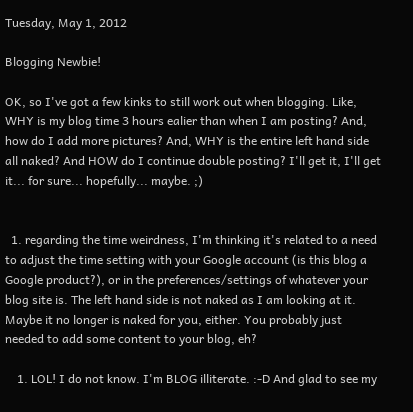Tuesday, May 1, 2012

Blogging Newbie!

OK, so I've got a few kinks to still work out when blogging. Like, WHY is my blog time 3 hours ealier than when I am posting? And, how do I add more pictures? And, WHY is the entire left hand side all naked? And HOW do I continue double posting? I'll get it, I'll get it... for sure... hopefully... maybe. ;)


  1. regarding the time weirdness, I'm thinking it's related to a need to adjust the time setting with your Google account (is this blog a Google product?), or in the preferences/settings of whatever your blog site is. The left hand side is not naked as I am looking at it. Maybe it no longer is naked for you, either. You probably just needed to add some content to your blog, eh?

    1. LOL! I do not know. I'm BLOG illiterate. :-D And glad to see my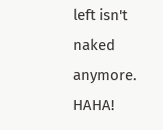left isn't naked anymore. HAHA!